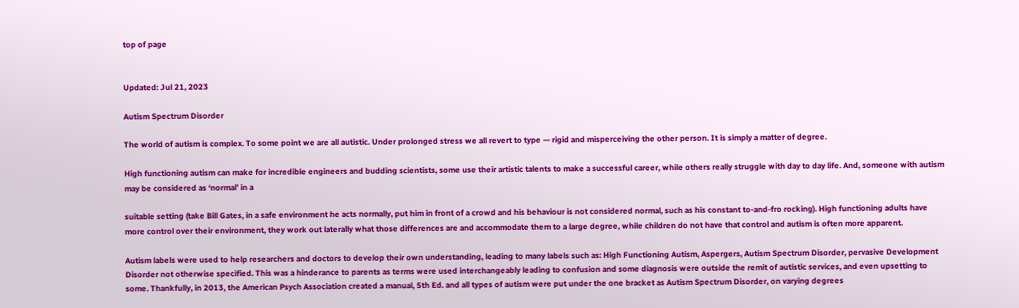top of page


Updated: Jul 21, 2023

Autism Spectrum Disorder

The world of autism is complex. To some point we are all autistic. Under prolonged stress we all revert to type — rigid and misperceiving the other person. It is simply a matter of degree.

High functioning autism can make for incredible engineers and budding scientists, some use their artistic talents to make a successful career, while others really struggle with day to day life. And, someone with autism may be considered as ‘normal’ in a

suitable setting (take Bill Gates, in a safe environment he acts normally, put him in front of a crowd and his behaviour is not considered normal, such as his constant to-and-fro rocking). High functioning adults have more control over their environment, they work out laterally what those differences are and accommodate them to a large degree, while children do not have that control and autism is often more apparent.

Autism labels were used to help researchers and doctors to develop their own understanding, leading to many labels such as: High Functioning Autism, Aspergers, Autism Spectrum Disorder, pervasive Development Disorder not otherwise specified. This was a hinderance to parents as terms were used interchangeably leading to confusion and some diagnosis were outside the remit of autistic services, and even upsetting to some. Thankfully, in 2013, the American Psych Association created a manual, 5th Ed. and all types of autism were put under the one bracket as Autism Spectrum Disorder, on varying degrees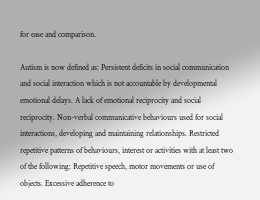for ease and comparison.

Autism is now defined as: Persistent deficits in social communication and social interaction which is not accountable by developmental emotional delays. A lack of emotional reciprocity and social reciprocity. Non-verbal communicative behaviours used for social interactions, developing and maintaining relationships. Restricted repetitive patterns of behaviours, interest or activities with at least two of the following: Repetitive speech, motor movements or use of objects. Excessive adherence to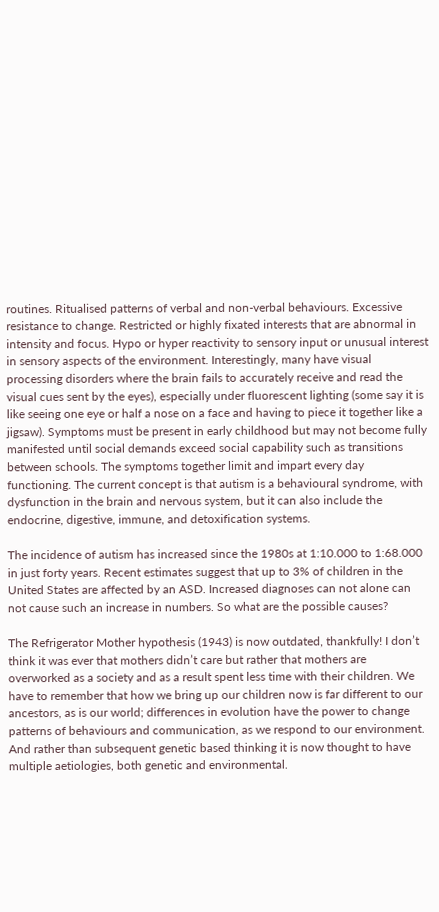routines. Ritualised patterns of verbal and non-verbal behaviours. Excessive resistance to change. Restricted or highly fixated interests that are abnormal in intensity and focus. Hypo or hyper reactivity to sensory input or unusual interest in sensory aspects of the environment. Interestingly, many have visual processing disorders where the brain fails to accurately receive and read the visual cues sent by the eyes), especially under fluorescent lighting (some say it is like seeing one eye or half a nose on a face and having to piece it together like a jigsaw). Symptoms must be present in early childhood but may not become fully manifested until social demands exceed social capability such as transitions between schools. The symptoms together limit and impart every day functioning. The current concept is that autism is a behavioural syndrome, with dysfunction in the brain and nervous system, but it can also include the endocrine, digestive, immune, and detoxification systems.

The incidence of autism has increased since the 1980s at 1:10.000 to 1:68.000 in just forty years. Recent estimates suggest that up to 3% of children in the United States are affected by an ASD. Increased diagnoses can not alone can not cause such an increase in numbers. So what are the possible causes?

The Refrigerator Mother hypothesis (1943) is now outdated, thankfully! I don’t think it was ever that mothers didn’t care but rather that mothers are overworked as a society and as a result spent less time with their children. We have to remember that how we bring up our children now is far different to our ancestors, as is our world; differences in evolution have the power to change patterns of behaviours and communication, as we respond to our environment. And rather than subsequent genetic based thinking it is now thought to have multiple aetiologies, both genetic and environmental.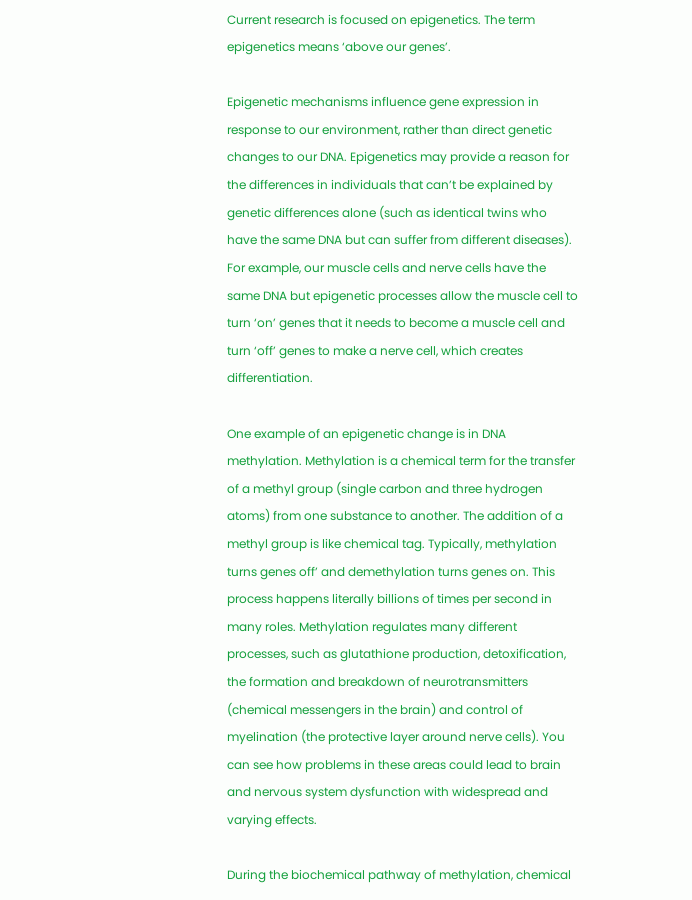Current research is focused on epigenetics. The term epigenetics means ‘above our genes’.

Epigenetic mechanisms influence gene expression in response to our environment, rather than direct genetic changes to our DNA. Epigenetics may provide a reason for the differences in individuals that can’t be explained by genetic differences alone (such as identical twins who have the same DNA but can suffer from different diseases). For example, our muscle cells and nerve cells have the same DNA but epigenetic processes allow the muscle cell to turn ‘on’ genes that it needs to become a muscle cell and turn ‘off’ genes to make a nerve cell, which creates differentiation.

One example of an epigenetic change is in DNA methylation. Methylation is a chemical term for the transfer of a methyl group (single carbon and three hydrogen atoms) from one substance to another. The addition of a methyl group is like chemical tag. Typically, methylation turns genes off’ and demethylation turns genes on. This process happens literally billions of times per second in many roles. Methylation regulates many different processes, such as glutathione production, detoxification, the formation and breakdown of neurotransmitters (chemical messengers in the brain) and control of myelination (the protective layer around nerve cells). You can see how problems in these areas could lead to brain and nervous system dysfunction with widespread and varying effects.

During the biochemical pathway of methylation, chemical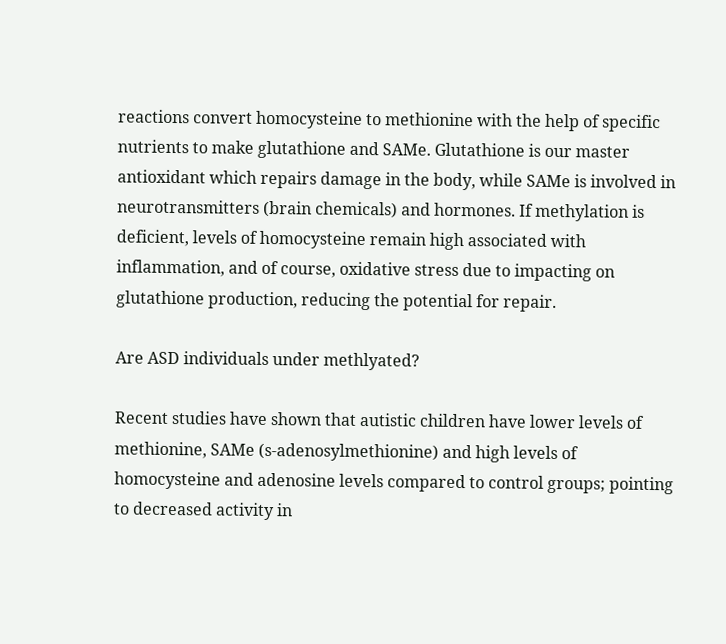reactions convert homocysteine to methionine with the help of specific nutrients to make glutathione and SAMe. Glutathione is our master antioxidant which repairs damage in the body, while SAMe is involved in neurotransmitters (brain chemicals) and hormones. If methylation is deficient, levels of homocysteine remain high associated with inflammation, and of course, oxidative stress due to impacting on glutathione production, reducing the potential for repair.

Are ASD individuals under methlyated?

Recent studies have shown that autistic children have lower levels of methionine, SAMe (s-adenosylmethionine) and high levels of homocysteine and adenosine levels compared to control groups; pointing to decreased activity in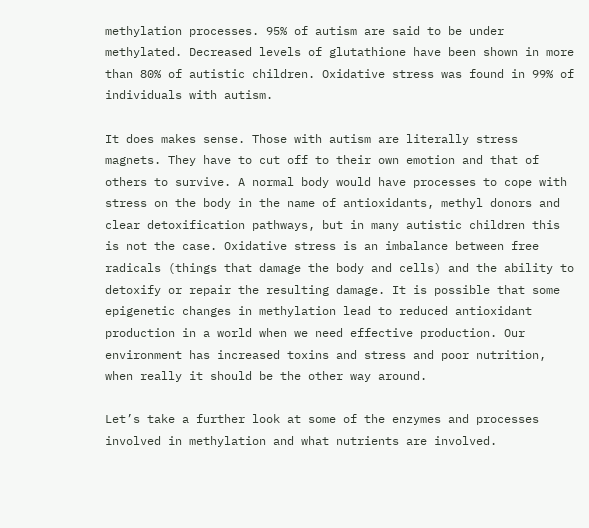methylation processes. 95% of autism are said to be under methylated. Decreased levels of glutathione have been shown in more than 80% of autistic children. Oxidative stress was found in 99% of individuals with autism.

It does makes sense. Those with autism are literally stress magnets. They have to cut off to their own emotion and that of others to survive. A normal body would have processes to cope with stress on the body in the name of antioxidants, methyl donors and clear detoxification pathways, but in many autistic children this is not the case. Oxidative stress is an imbalance between free radicals (things that damage the body and cells) and the ability to detoxify or repair the resulting damage. It is possible that some epigenetic changes in methylation lead to reduced antioxidant production in a world when we need effective production. Our environment has increased toxins and stress and poor nutrition, when really it should be the other way around.

Let’s take a further look at some of the enzymes and processes involved in methylation and what nutrients are involved.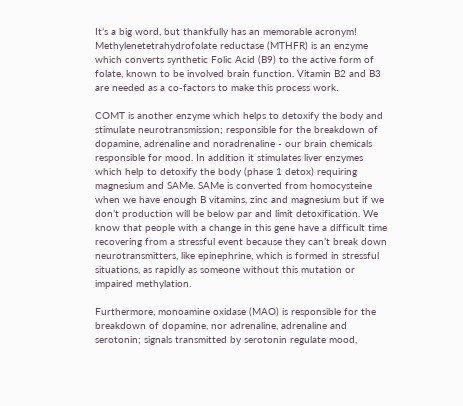It’s a big word, but thankfully has an memorable acronym! Methylenetetrahydrofolate reductase (MTHFR) is an enzyme which converts synthetic Folic Acid (B9) to the active form of folate, known to be involved brain function. Vitamin B2 and B3 are needed as a co-factors to make this process work.

COMT is another enzyme which helps to detoxify the body and stimulate neurotransmission; responsible for the breakdown of dopamine, adrenaline and noradrenaline - our brain chemicals responsible for mood. In addition it stimulates liver enzymes which help to detoxify the body (phase 1 detox) requiring magnesium and SAMe. SAMe is converted from homocysteine when we have enough B vitamins, zinc and magnesium but if we don’t production will be below par and limit detoxification. We know that people with a change in this gene have a difficult time recovering from a stressful event because they can’t break down neurotransmitters, like epinephrine, which is formed in stressful situations, as rapidly as someone without this mutation or impaired methylation.

Furthermore, monoamine oxidase (MAO) is responsible for the breakdown of dopamine, nor adrenaline, adrenaline and serotonin; signals transmitted by serotonin regulate mood,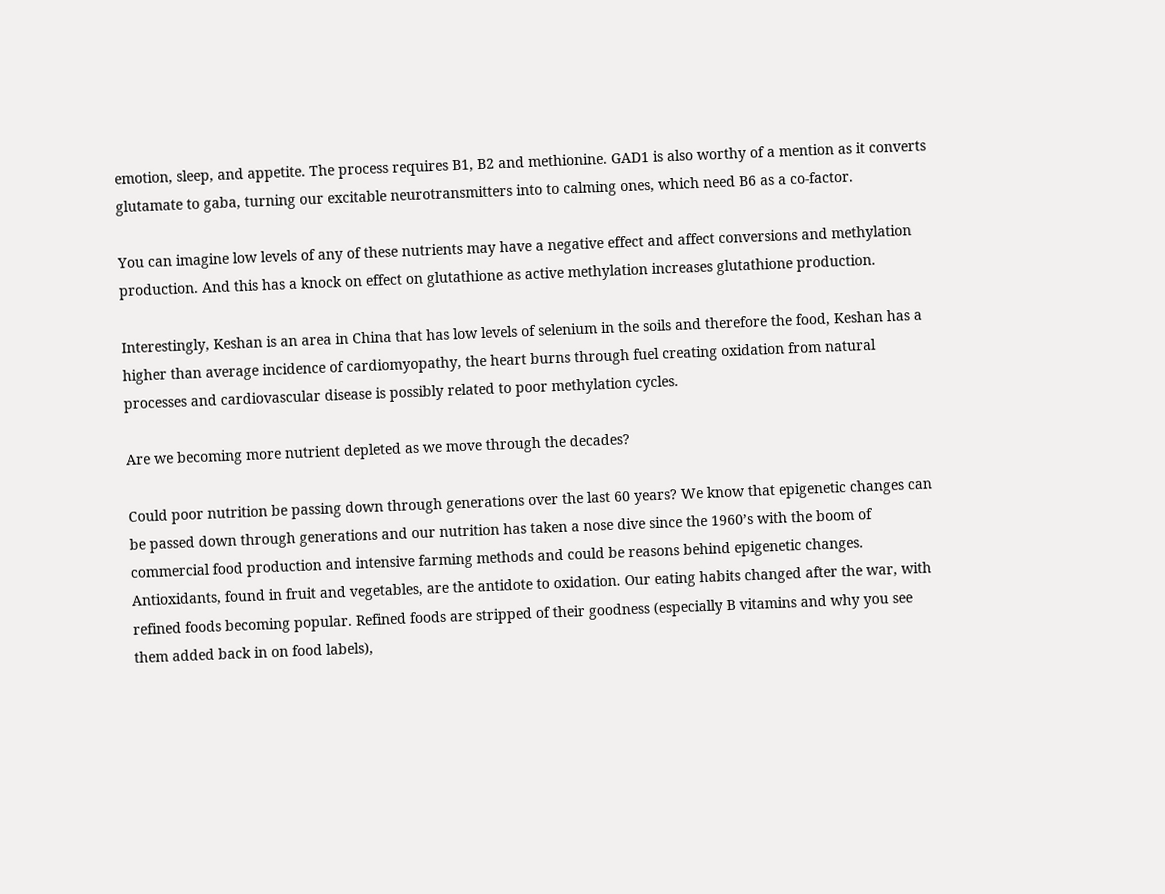emotion, sleep, and appetite. The process requires B1, B2 and methionine. GAD1 is also worthy of a mention as it converts glutamate to gaba, turning our excitable neurotransmitters into to calming ones, which need B6 as a co-factor.

You can imagine low levels of any of these nutrients may have a negative effect and affect conversions and methylation production. And this has a knock on effect on glutathione as active methylation increases glutathione production.

Interestingly, Keshan is an area in China that has low levels of selenium in the soils and therefore the food, Keshan has a higher than average incidence of cardiomyopathy, the heart burns through fuel creating oxidation from natural processes and cardiovascular disease is possibly related to poor methylation cycles.

Are we becoming more nutrient depleted as we move through the decades?

Could poor nutrition be passing down through generations over the last 60 years? We know that epigenetic changes can be passed down through generations and our nutrition has taken a nose dive since the 1960’s with the boom of commercial food production and intensive farming methods and could be reasons behind epigenetic changes. Antioxidants, found in fruit and vegetables, are the antidote to oxidation. Our eating habits changed after the war, with refined foods becoming popular. Refined foods are stripped of their goodness (especially B vitamins and why you see them added back in on food labels),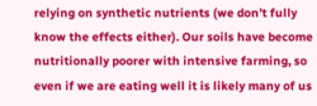relying on synthetic nutrients (we don’t fully know the effects either). Our soils have become nutritionally poorer with intensive farming, so even if we are eating well it is likely many of us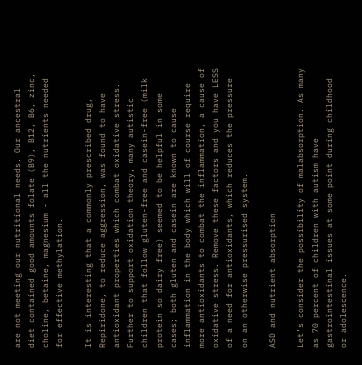are not meeting our nutritional needs. Our ancestral diet contained good amounts folate (B9), B12, B6, zinc, choline, betaine, magnesium - all the nutrients needed for effective methylation.

It is interesting that a commonly prescribed drug, Repiridone, to reduce aggression, was found to have antioxidant properties which combat oxidative stress. Further to support oxidation theory, many autistic children that follow gluten-free and casein-free (milk protein so dairy free) seemed to be helpful in some cases; both gluten and casein are known to cause inflammation in the body which will of course require more antioxidants to combat the inflammation, a cause of oxidative stress. Remove these factors and you have LESS of a need for antioxidants, which reduces the pressure on an otherwise pressurised system.

ASD and nutrient absorption

Let’s consider the possibility of malabsorption. As many as 70 percent of children with autism have gastrointestinal issues at some point during childhood or adolescence.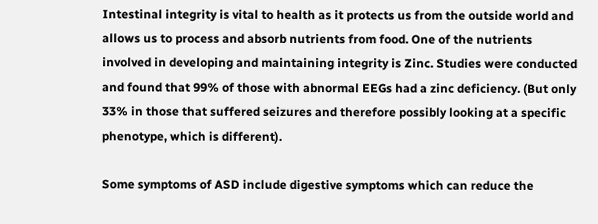Intestinal integrity is vital to health as it protects us from the outside world and allows us to process and absorb nutrients from food. One of the nutrients involved in developing and maintaining integrity is Zinc. Studies were conducted and found that 99% of those with abnormal EEGs had a zinc deficiency. (But only 33% in those that suffered seizures and therefore possibly looking at a specific phenotype, which is different).

Some symptoms of ASD include digestive symptoms which can reduce the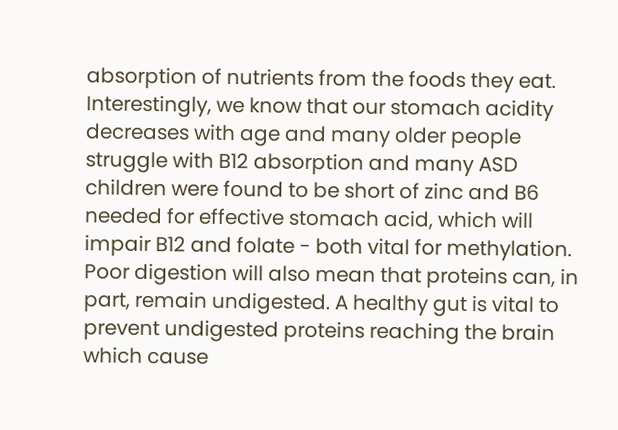absorption of nutrients from the foods they eat. Interestingly, we know that our stomach acidity decreases with age and many older people struggle with B12 absorption and many ASD children were found to be short of zinc and B6 needed for effective stomach acid, which will impair B12 and folate - both vital for methylation. Poor digestion will also mean that proteins can, in part, remain undigested. A healthy gut is vital to prevent undigested proteins reaching the brain which cause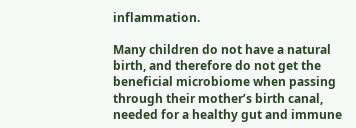inflammation.

Many children do not have a natural birth, and therefore do not get the beneficial microbiome when passing through their mother’s birth canal, needed for a healthy gut and immune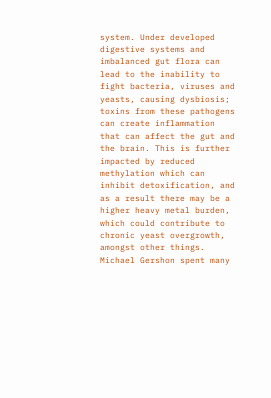system. Under developed digestive systems and imbalanced gut flora can lead to the inability to fight bacteria, viruses and yeasts, causing dysbiosis; toxins from these pathogens can create inflammation that can affect the gut and the brain. This is further impacted by reduced methylation which can inhibit detoxification, and as a result there may be a higher heavy metal burden, which could contribute to chronic yeast overgrowth, amongst other things. Michael Gershon spent many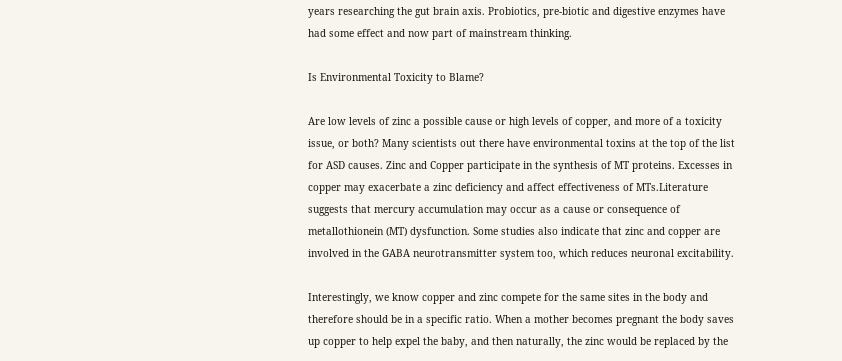years researching the gut brain axis. Probiotics, pre-biotic and digestive enzymes have had some effect and now part of mainstream thinking.

Is Environmental Toxicity to Blame?

Are low levels of zinc a possible cause or high levels of copper, and more of a toxicity issue, or both? Many scientists out there have environmental toxins at the top of the list for ASD causes. Zinc and Copper participate in the synthesis of MT proteins. Excesses in copper may exacerbate a zinc deficiency and affect effectiveness of MTs.Literature suggests that mercury accumulation may occur as a cause or consequence of metallothionein (MT) dysfunction. Some studies also indicate that zinc and copper are involved in the GABA neurotransmitter system too, which reduces neuronal excitability.

Interestingly, we know copper and zinc compete for the same sites in the body and therefore should be in a specific ratio. When a mother becomes pregnant the body saves up copper to help expel the baby, and then naturally, the zinc would be replaced by the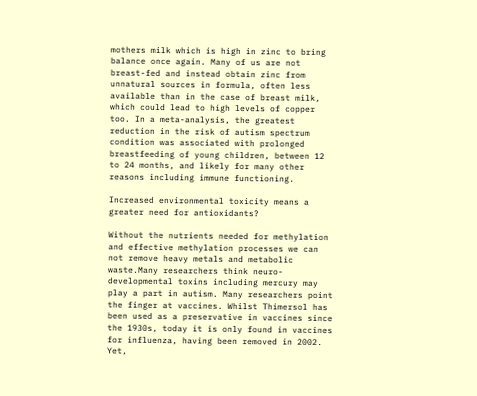mothers milk which is high in zinc to bring balance once again. Many of us are not breast-fed and instead obtain zinc from unnatural sources in formula, often less available than in the case of breast milk, which could lead to high levels of copper too. In a meta-analysis, the greatest reduction in the risk of autism spectrum condition was associated with prolonged breastfeeding of young children, between 12 to 24 months, and likely for many other reasons including immune functioning.

Increased environmental toxicity means a greater need for antioxidants?

Without the nutrients needed for methylation and effective methylation processes we can not remove heavy metals and metabolic waste.Many researchers think neuro-developmental toxins including mercury may play a part in autism. Many researchers point the finger at vaccines. Whilst Thimersol has been used as a preservative in vaccines since the 1930s, today it is only found in vaccines for influenza, having been removed in 2002. Yet,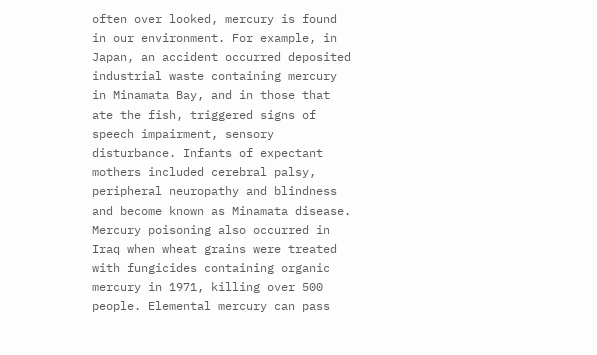often over looked, mercury is found in our environment. For example, in Japan, an accident occurred deposited industrial waste containing mercury in Minamata Bay, and in those that ate the fish, triggered signs of speech impairment, sensory disturbance. Infants of expectant mothers included cerebral palsy, peripheral neuropathy and blindness and become known as Minamata disease. Mercury poisoning also occurred in Iraq when wheat grains were treated with fungicides containing organic mercury in 1971, killing over 500 people. Elemental mercury can pass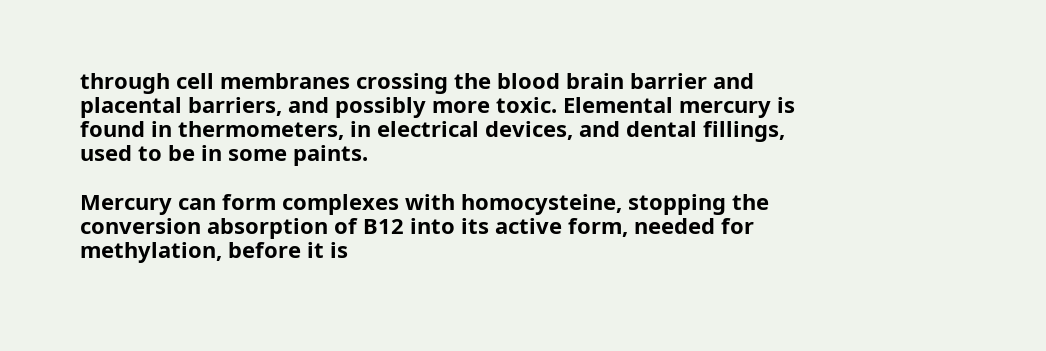through cell membranes crossing the blood brain barrier and placental barriers, and possibly more toxic. Elemental mercury is found in thermometers, in electrical devices, and dental fillings, used to be in some paints.

Mercury can form complexes with homocysteine, stopping the conversion absorption of B12 into its active form, needed for methylation, before it is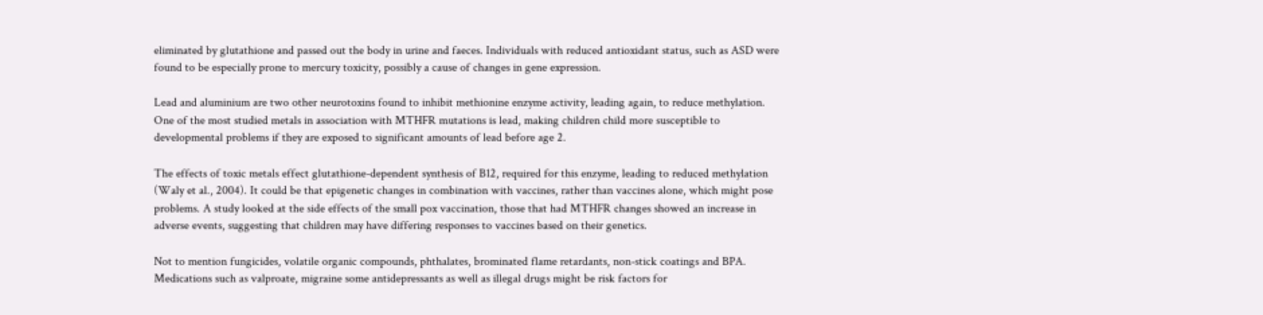eliminated by glutathione and passed out the body in urine and faeces. Individuals with reduced antioxidant status, such as ASD were found to be especially prone to mercury toxicity, possibly a cause of changes in gene expression.

Lead and aluminium are two other neurotoxins found to inhibit methionine enzyme activity, leading again, to reduce methylation. One of the most studied metals in association with MTHFR mutations is lead, making children child more susceptible to developmental problems if they are exposed to significant amounts of lead before age 2.

The effects of toxic metals effect glutathione-dependent synthesis of B12, required for this enzyme, leading to reduced methylation (Waly et al., 2004). It could be that epigenetic changes in combination with vaccines, rather than vaccines alone, which might pose problems. A study looked at the side effects of the small pox vaccination, those that had MTHFR changes showed an increase in adverse events, suggesting that children may have differing responses to vaccines based on their genetics.

Not to mention fungicides, volatile organic compounds, phthalates, brominated flame retardants, non-stick coatings and BPA. Medications such as valproate, migraine some antidepressants as well as illegal drugs might be risk factors for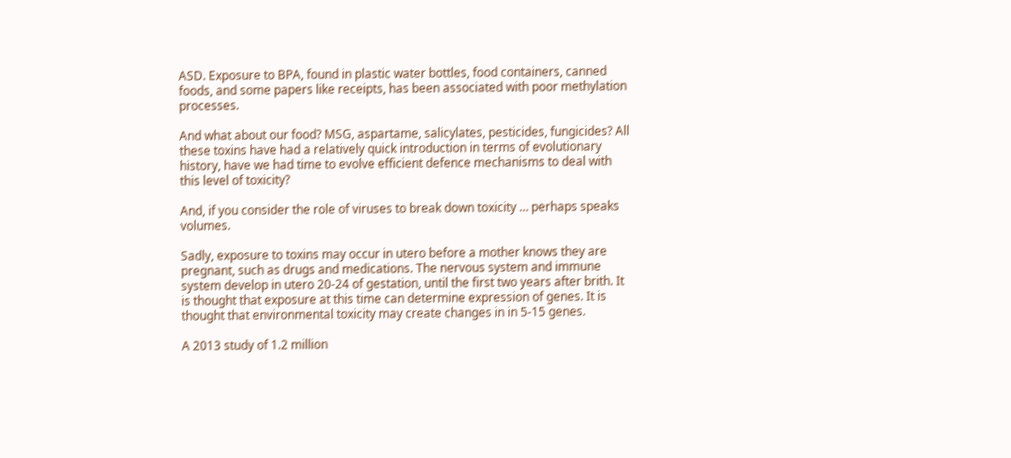ASD. Exposure to BPA, found in plastic water bottles, food containers, canned foods, and some papers like receipts, has been associated with poor methylation processes.

And what about our food? MSG, aspartame, salicylates, pesticides, fungicides? All these toxins have had a relatively quick introduction in terms of evolutionary history, have we had time to evolve efficient defence mechanisms to deal with this level of toxicity?

And, if you consider the role of viruses to break down toxicity … perhaps speaks volumes.

Sadly, exposure to toxins may occur in utero before a mother knows they are pregnant, such as drugs and medications. The nervous system and immune system develop in utero 20-24 of gestation, until the first two years after brith. It is thought that exposure at this time can determine expression of genes. It is thought that environmental toxicity may create changes in in 5-15 genes.

A 2013 study of 1.2 million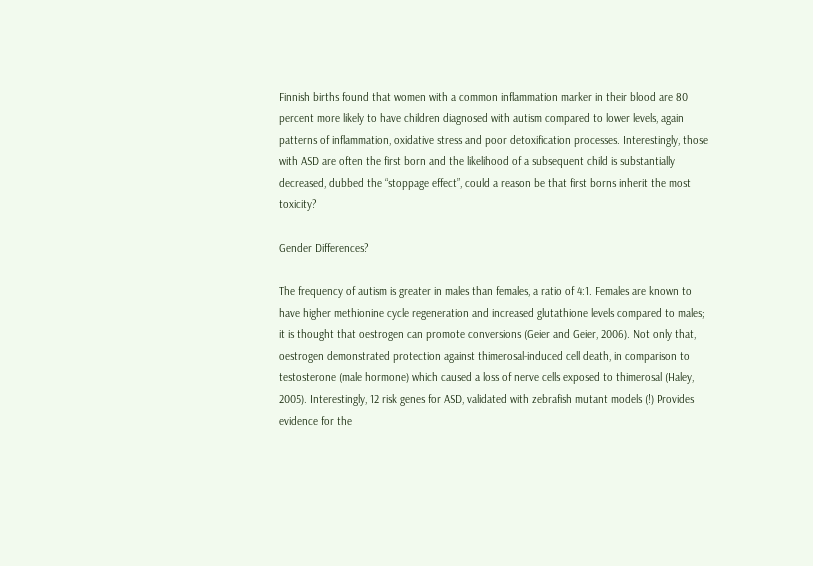Finnish births found that women with a common inflammation marker in their blood are 80 percent more likely to have children diagnosed with autism compared to lower levels, again patterns of inflammation, oxidative stress and poor detoxification processes. Interestingly, those with ASD are often the first born and the likelihood of a subsequent child is substantially decreased, dubbed the “stoppage effect”, could a reason be that first borns inherit the most toxicity?

Gender Differences?

The frequency of autism is greater in males than females, a ratio of 4:1. Females are known to have higher methionine cycle regeneration and increased glutathione levels compared to males; it is thought that oestrogen can promote conversions (Geier and Geier, 2006). Not only that, oestrogen demonstrated protection against thimerosal-induced cell death, in comparison to testosterone (male hormone) which caused a loss of nerve cells exposed to thimerosal (Haley, 2005). Interestingly, 12 risk genes for ASD, validated with zebrafish mutant models (!) Provides evidence for the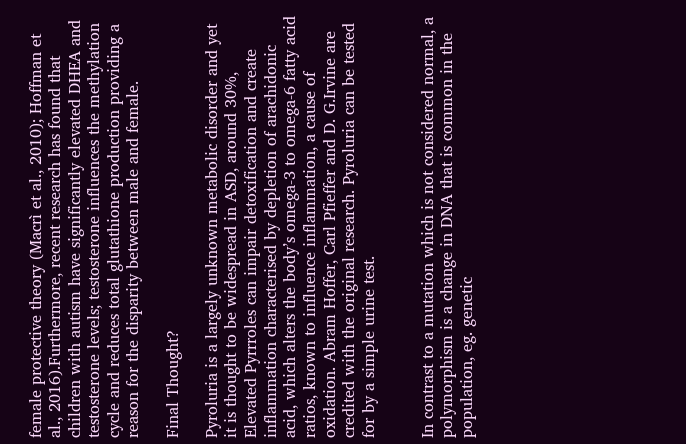female protective theory (Macrì et al., 2010); Hoffman et al., 2016).Furthermore, recent research has found that children with autism have significantly elevated DHEA and testosterone levels; testosterone influences the methylation cycle and reduces total glutathione production providing a reason for the disparity between male and female.

Final Thought?

Pyroluria is a largely unknown metabolic disorder and yet it is thought to be widespread in ASD, around 30%, Elevated Pyrrroles can impair detoxification and create inflammation characterised by depletion of arachidonic acid, which alters the body’s omega-3 to omega-6 fatty acid ratios, known to influence inflammation, a cause of oxidation. Abram Hoffer, Carl Pfieffer and D. G.Irvine are credited with the original research. Pyroluria can be tested for by a simple urine test.


In contrast to a mutation which is not considered normal, a polymorphism is a change in DNA that is common in the population, eg. genetic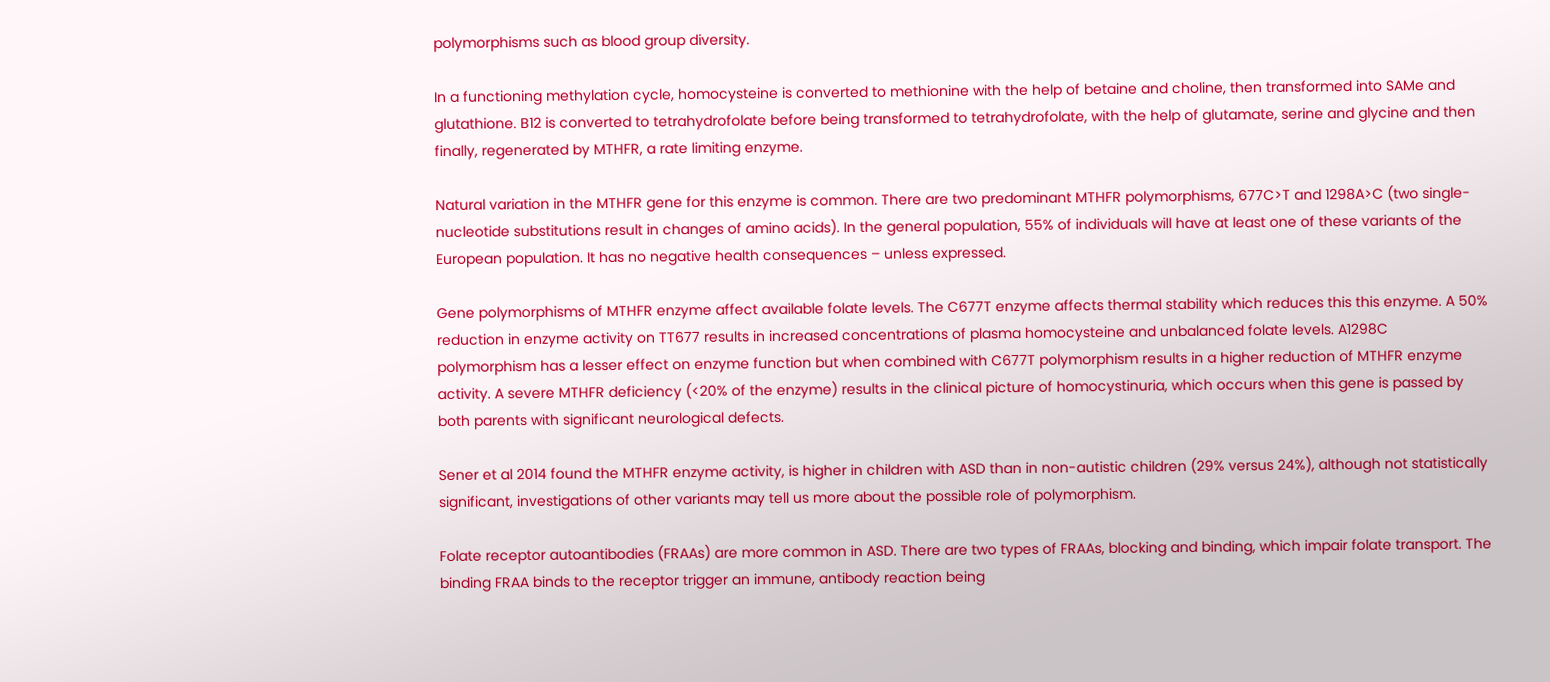polymorphisms such as blood group diversity.

In a functioning methylation cycle, homocysteine is converted to methionine with the help of betaine and choline, then transformed into SAMe and glutathione. B12 is converted to tetrahydrofolate before being transformed to tetrahydrofolate, with the help of glutamate, serine and glycine and then finally, regenerated by MTHFR, a rate limiting enzyme.

Natural variation in the MTHFR gene for this enzyme is common. There are two predominant MTHFR polymorphisms, 677C>T and 1298A>C (two single-nucleotide substitutions result in changes of amino acids). In the general population, 55% of individuals will have at least one of these variants of the European population. It has no negative health consequences – unless expressed.

Gene polymorphisms of MTHFR enzyme affect available folate levels. The C677T enzyme affects thermal stability which reduces this this enzyme. A 50% reduction in enzyme activity on TT677 results in increased concentrations of plasma homocysteine and unbalanced folate levels. A1298C polymorphism has a lesser effect on enzyme function but when combined with C677T polymorphism results in a higher reduction of MTHFR enzyme activity. A severe MTHFR deficiency (<20% of the enzyme) results in the clinical picture of homocystinuria, which occurs when this gene is passed by both parents with significant neurological defects.

Sener et al 2014 found the MTHFR enzyme activity, is higher in children with ASD than in non-autistic children (29% versus 24%), although not statistically significant, investigations of other variants may tell us more about the possible role of polymorphism.

Folate receptor autoantibodies (FRAAs) are more common in ASD. There are two types of FRAAs, blocking and binding, which impair folate transport. The binding FRAA binds to the receptor trigger an immune, antibody reaction being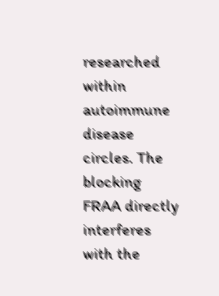researched within autoimmune disease circles. The blocking FRAA directly interferes with the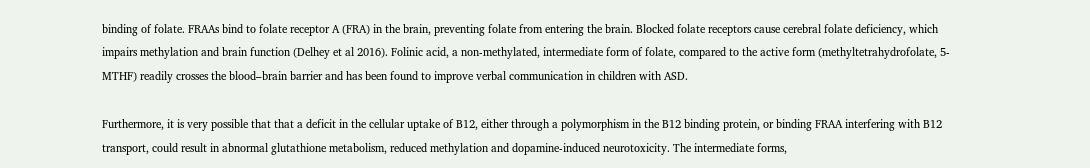binding of folate. FRAAs bind to folate receptor A (FRA) in the brain, preventing folate from entering the brain. Blocked folate receptors cause cerebral folate deficiency, which impairs methylation and brain function (Delhey et al 2016). Folinic acid, a non-methylated, intermediate form of folate, compared to the active form (methyltetrahydrofolate, 5-MTHF) readily crosses the blood–brain barrier and has been found to improve verbal communication in children with ASD.

Furthermore, it is very possible that that a deficit in the cellular uptake of B12, either through a polymorphism in the B12 binding protein, or binding FRAA interfering with B12 transport, could result in abnormal glutathione metabolism, reduced methylation and dopamine-induced neurotoxicity. The intermediate forms,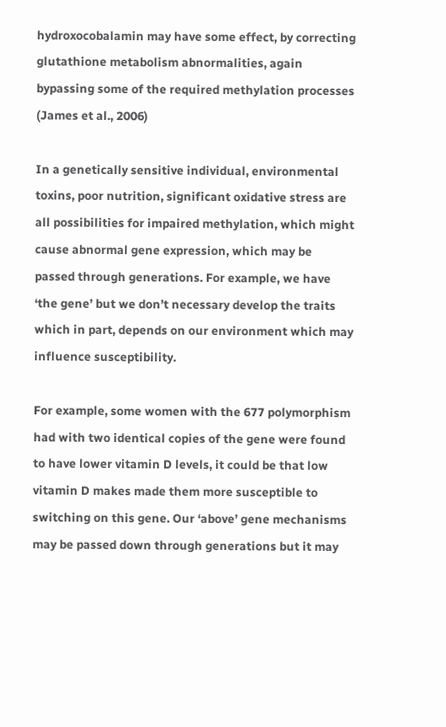hydroxocobalamin may have some effect, by correcting glutathione metabolism abnormalities, again bypassing some of the required methylation processes (James et al., 2006)

In a genetically sensitive individual, environmental toxins, poor nutrition, significant oxidative stress are all possibilities for impaired methylation, which might cause abnormal gene expression, which may be passed through generations. For example, we have ‘the gene’ but we don’t necessary develop the traits which in part, depends on our environment which may influence susceptibility.

For example, some women with the 677 polymorphism had with two identical copies of the gene were found to have lower vitamin D levels, it could be that low vitamin D makes made them more susceptible to switching on this gene. Our ‘above’ gene mechanisms may be passed down through generations but it may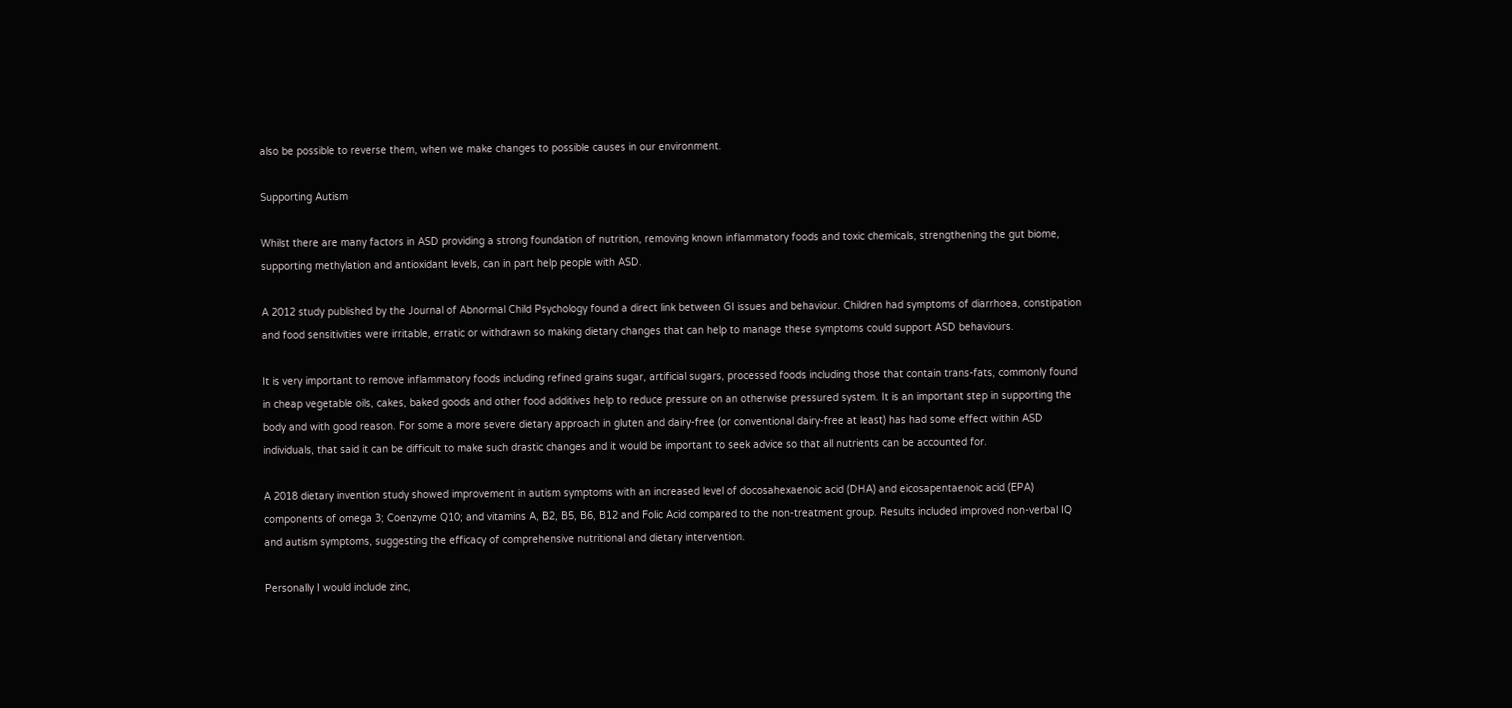also be possible to reverse them, when we make changes to possible causes in our environment.

Supporting Autism

Whilst there are many factors in ASD providing a strong foundation of nutrition, removing known inflammatory foods and toxic chemicals, strengthening the gut biome, supporting methylation and antioxidant levels, can in part help people with ASD.

A 2012 study published by the Journal of Abnormal Child Psychology found a direct link between GI issues and behaviour. Children had symptoms of diarrhoea, constipation and food sensitivities were irritable, erratic or withdrawn so making dietary changes that can help to manage these symptoms could support ASD behaviours.

It is very important to remove inflammatory foods including refined grains sugar, artificial sugars, processed foods including those that contain trans-fats, commonly found in cheap vegetable oils, cakes, baked goods and other food additives help to reduce pressure on an otherwise pressured system. It is an important step in supporting the body and with good reason. For some a more severe dietary approach in gluten and dairy-free (or conventional dairy-free at least) has had some effect within ASD individuals, that said it can be difficult to make such drastic changes and it would be important to seek advice so that all nutrients can be accounted for.

A 2018 dietary invention study showed improvement in autism symptoms with an increased level of docosahexaenoic acid (DHA) and eicosapentaenoic acid (EPA) components of omega 3; Coenzyme Q10; and vitamins A, B2, B5, B6, B12 and Folic Acid compared to the non-treatment group. Results included improved non-verbal IQ and autism symptoms, suggesting the efficacy of comprehensive nutritional and dietary intervention.

Personally I would include zinc,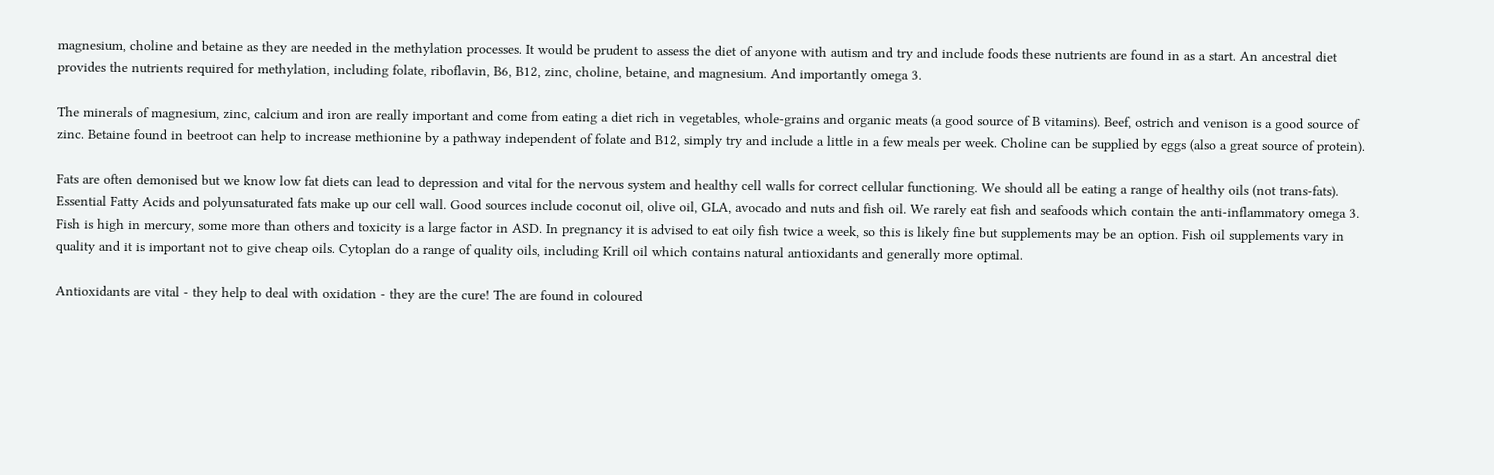magnesium, choline and betaine as they are needed in the methylation processes. It would be prudent to assess the diet of anyone with autism and try and include foods these nutrients are found in as a start. An ancestral diet provides the nutrients required for methylation, including folate, riboflavin, B6, B12, zinc, choline, betaine, and magnesium. And importantly omega 3.

The minerals of magnesium, zinc, calcium and iron are really important and come from eating a diet rich in vegetables, whole-grains and organic meats (a good source of B vitamins). Beef, ostrich and venison is a good source of zinc. Betaine found in beetroot can help to increase methionine by a pathway independent of folate and B12, simply try and include a little in a few meals per week. Choline can be supplied by eggs (also a great source of protein).

Fats are often demonised but we know low fat diets can lead to depression and vital for the nervous system and healthy cell walls for correct cellular functioning. We should all be eating a range of healthy oils (not trans-fats). Essential Fatty Acids and polyunsaturated fats make up our cell wall. Good sources include coconut oil, olive oil, GLA, avocado and nuts and fish oil. We rarely eat fish and seafoods which contain the anti-inflammatory omega 3. Fish is high in mercury, some more than others and toxicity is a large factor in ASD. In pregnancy it is advised to eat oily fish twice a week, so this is likely fine but supplements may be an option. Fish oil supplements vary in quality and it is important not to give cheap oils. Cytoplan do a range of quality oils, including Krill oil which contains natural antioxidants and generally more optimal.

Antioxidants are vital - they help to deal with oxidation - they are the cure! The are found in coloured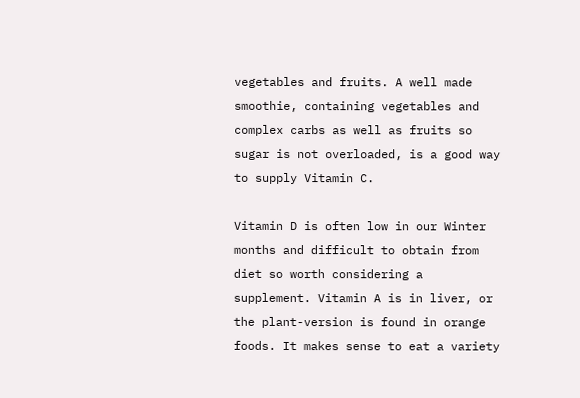vegetables and fruits. A well made smoothie, containing vegetables and complex carbs as well as fruits so sugar is not overloaded, is a good way to supply Vitamin C.

Vitamin D is often low in our Winter months and difficult to obtain from diet so worth considering a supplement. Vitamin A is in liver, or the plant-version is found in orange foods. It makes sense to eat a variety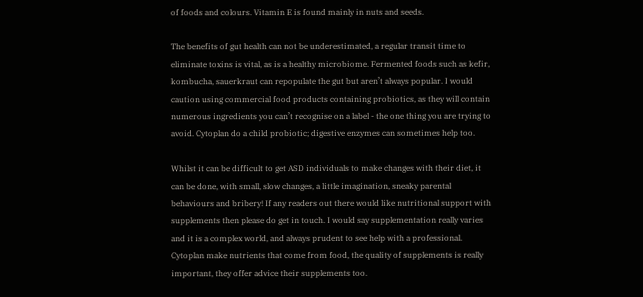of foods and colours. Vitamin E is found mainly in nuts and seeds.

The benefits of gut health can not be underestimated, a regular transit time to eliminate toxins is vital, as is a healthy microbiome. Fermented foods such as kefir, kombucha, sauerkraut can repopulate the gut but aren’t always popular. I would caution using commercial food products containing probiotics, as they will contain numerous ingredients you can’t recognise on a label - the one thing you are trying to avoid. Cytoplan do a child probiotic; digestive enzymes can sometimes help too.

Whilst it can be difficult to get ASD individuals to make changes with their diet, it can be done, with small, slow changes, a little imagination, sneaky parental behaviours and bribery! If any readers out there would like nutritional support with supplements then please do get in touch. I would say supplementation really varies and it is a complex world, and always prudent to see help with a professional. Cytoplan make nutrients that come from food, the quality of supplements is really important, they offer advice their supplements too.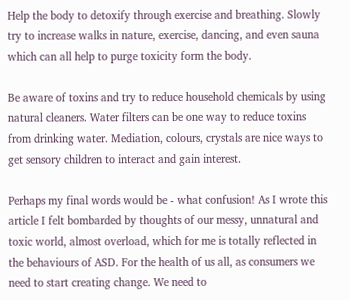Help the body to detoxify through exercise and breathing. Slowly try to increase walks in nature, exercise, dancing, and even sauna which can all help to purge toxicity form the body.

Be aware of toxins and try to reduce household chemicals by using natural cleaners. Water filters can be one way to reduce toxins from drinking water. Mediation, colours, crystals are nice ways to get sensory children to interact and gain interest.

Perhaps my final words would be - what confusion! As I wrote this article I felt bombarded by thoughts of our messy, unnatural and toxic world, almost overload, which for me is totally reflected in the behaviours of ASD. For the health of us all, as consumers we need to start creating change. We need to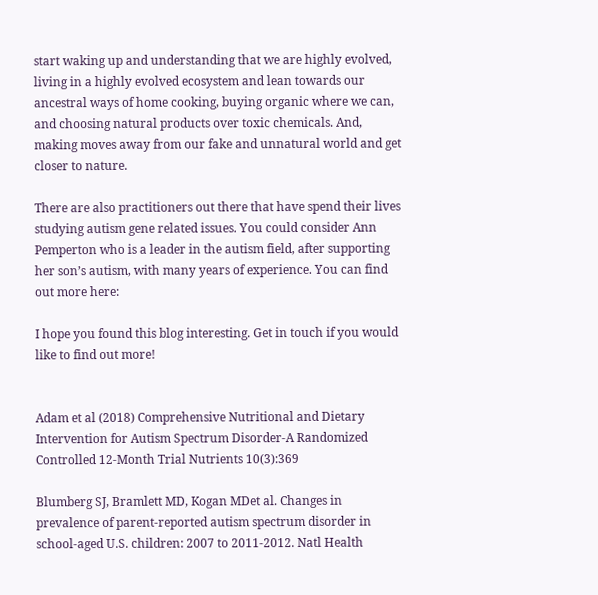start waking up and understanding that we are highly evolved, living in a highly evolved ecosystem and lean towards our ancestral ways of home cooking, buying organic where we can, and choosing natural products over toxic chemicals. And, making moves away from our fake and unnatural world and get closer to nature.

There are also practitioners out there that have spend their lives studying autism gene related issues. You could consider Ann Pemperton who is a leader in the autism field, after supporting her son’s autism, with many years of experience. You can find out more here:

I hope you found this blog interesting. Get in touch if you would like to find out more!


Adam et al (2018) Comprehensive Nutritional and Dietary Intervention for Autism Spectrum Disorder-A Randomized Controlled 12-Month Trial Nutrients 10(3):369

Blumberg SJ, Bramlett MD, Kogan MDet al. Changes in prevalence of parent-reported autism spectrum disorder in school-aged U.S. children: 2007 to 2011-2012. Natl Health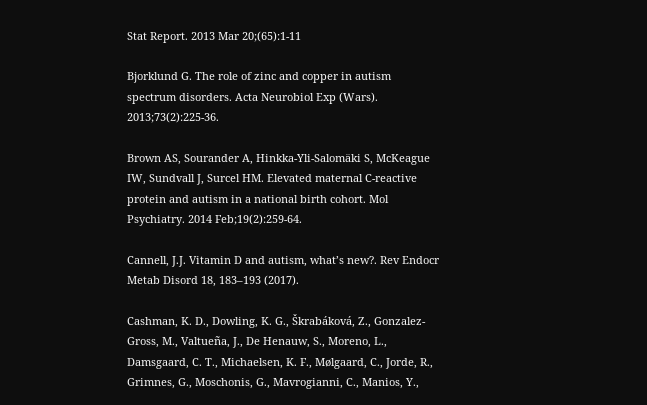Stat Report. 2013 Mar 20;(65):1-11

Bjorklund G. The role of zinc and copper in autism spectrum disorders. Acta Neurobiol Exp (Wars). 2013;73(2):225-36.

Brown AS, Sourander A, Hinkka-Yli-Salomäki S, McKeague IW, Sundvall J, Surcel HM. Elevated maternal C-reactive protein and autism in a national birth cohort. Mol Psychiatry. 2014 Feb;19(2):259-64.

Cannell, J.J. Vitamin D and autism, what’s new?. Rev Endocr Metab Disord 18, 183–193 (2017).

Cashman, K. D., Dowling, K. G., Škrabáková, Z., Gonzalez-Gross, M., Valtueña, J., De Henauw, S., Moreno, L., Damsgaard, C. T., Michaelsen, K. F., Mølgaard, C., Jorde, R., Grimnes, G., Moschonis, G., Mavrogianni, C., Manios, Y.,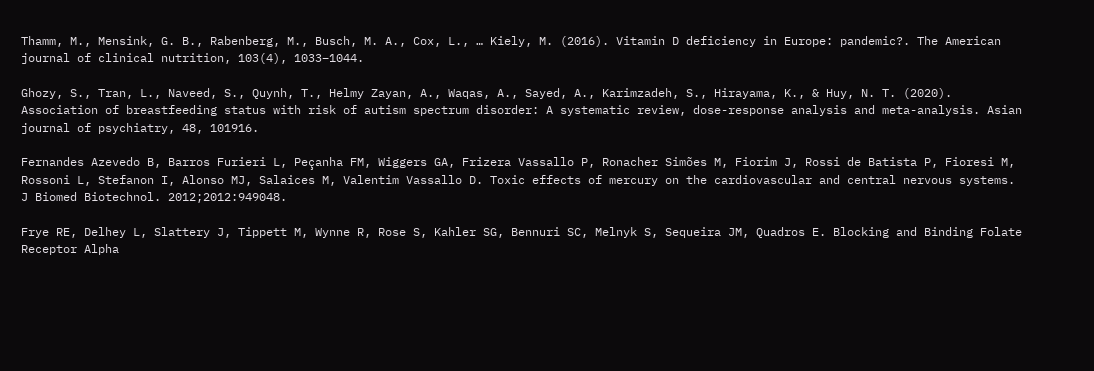Thamm, M., Mensink, G. B., Rabenberg, M., Busch, M. A., Cox, L., … Kiely, M. (2016). Vitamin D deficiency in Europe: pandemic?. The American journal of clinical nutrition, 103(4), 1033–1044.

Ghozy, S., Tran, L., Naveed, S., Quynh, T., Helmy Zayan, A., Waqas, A., Sayed, A., Karimzadeh, S., Hirayama, K., & Huy, N. T. (2020). Association of breastfeeding status with risk of autism spectrum disorder: A systematic review, dose-response analysis and meta-analysis. Asian journal of psychiatry, 48, 101916.

Fernandes Azevedo B, Barros Furieri L, Peçanha FM, Wiggers GA, Frizera Vassallo P, Ronacher Simões M, Fiorim J, Rossi de Batista P, Fioresi M, Rossoni L, Stefanon I, Alonso MJ, Salaices M, Valentim Vassallo D. Toxic effects of mercury on the cardiovascular and central nervous systems. J Biomed Biotechnol. 2012;2012:949048.

Frye RE, Delhey L, Slattery J, Tippett M, Wynne R, Rose S, Kahler SG, Bennuri SC, Melnyk S, Sequeira JM, Quadros E. Blocking and Binding Folate Receptor Alpha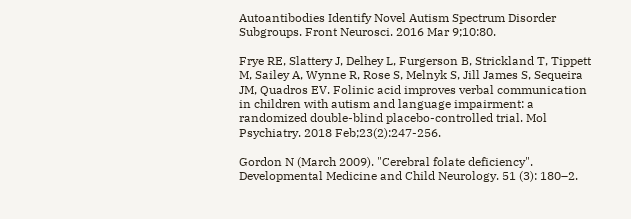Autoantibodies Identify Novel Autism Spectrum Disorder Subgroups. Front Neurosci. 2016 Mar 9;10:80.

Frye RE, Slattery J, Delhey L, Furgerson B, Strickland T, Tippett M, Sailey A, Wynne R, Rose S, Melnyk S, Jill James S, Sequeira JM, Quadros EV. Folinic acid improves verbal communication in children with autism and language impairment: a randomized double-blind placebo-controlled trial. Mol Psychiatry. 2018 Feb;23(2):247-256.

Gordon N (March 2009). "Cerebral folate deficiency". Developmental Medicine and Child Neurology. 51 (3): 180–2.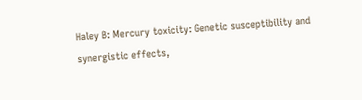Haley B: Mercury toxicity: Genetic susceptibility and synergistic effects,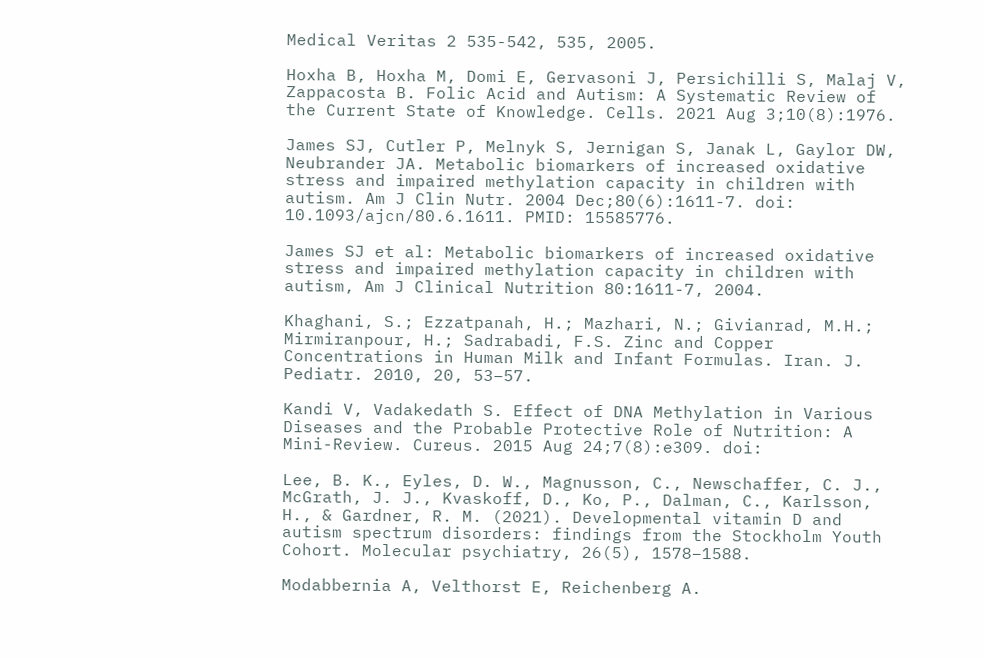Medical Veritas 2 535-542, 535, 2005.

Hoxha B, Hoxha M, Domi E, Gervasoni J, Persichilli S, Malaj V, Zappacosta B. Folic Acid and Autism: A Systematic Review of the Current State of Knowledge. Cells. 2021 Aug 3;10(8):1976.

James SJ, Cutler P, Melnyk S, Jernigan S, Janak L, Gaylor DW, Neubrander JA. Metabolic biomarkers of increased oxidative stress and impaired methylation capacity in children with autism. Am J Clin Nutr. 2004 Dec;80(6):1611-7. doi: 10.1093/ajcn/80.6.1611. PMID: 15585776.

James SJ et al: Metabolic biomarkers of increased oxidative stress and impaired methylation capacity in children with autism, Am J Clinical Nutrition 80:1611-7, 2004.

Khaghani, S.; Ezzatpanah, H.; Mazhari, N.; Givianrad, M.H.; Mirmiranpour, H.; Sadrabadi, F.S. Zinc and Copper Concentrations in Human Milk and Infant Formulas. Iran. J. Pediatr. 2010, 20, 53–57.

Kandi V, Vadakedath S. Effect of DNA Methylation in Various Diseases and the Probable Protective Role of Nutrition: A Mini-Review. Cureus. 2015 Aug 24;7(8):e309. doi:

Lee, B. K., Eyles, D. W., Magnusson, C., Newschaffer, C. J., McGrath, J. J., Kvaskoff, D., Ko, P., Dalman, C., Karlsson, H., & Gardner, R. M. (2021). Developmental vitamin D and autism spectrum disorders: findings from the Stockholm Youth Cohort. Molecular psychiatry, 26(5), 1578–1588.

Modabbernia A, Velthorst E, Reichenberg A.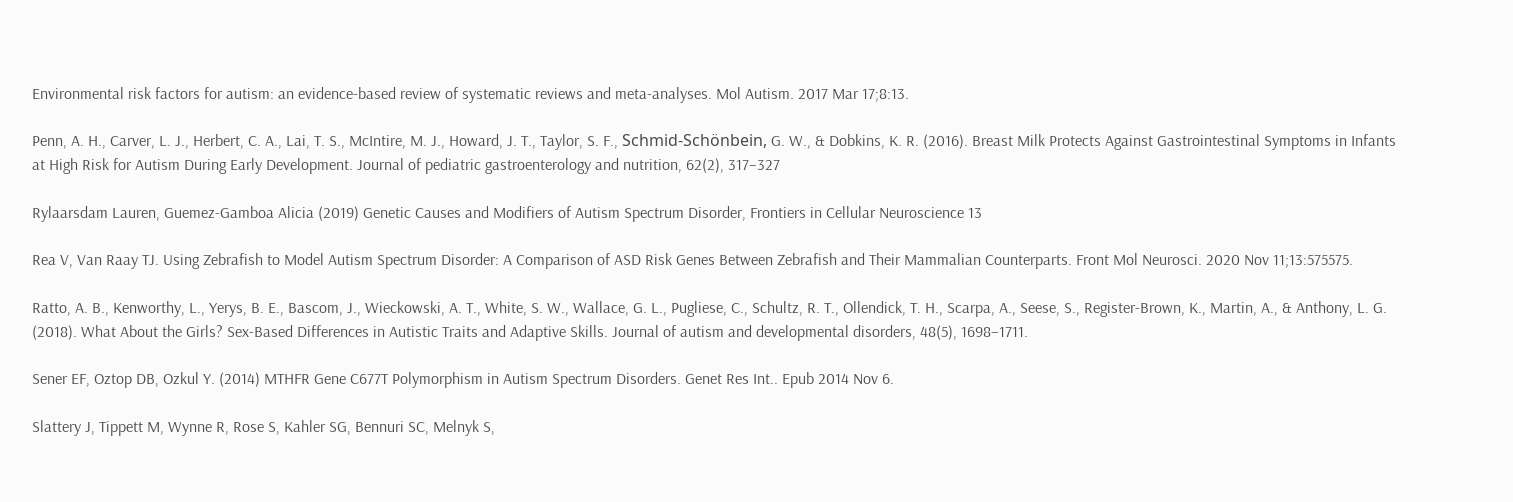Environmental risk factors for autism: an evidence-based review of systematic reviews and meta-analyses. Mol Autism. 2017 Mar 17;8:13.

Penn, A. H., Carver, L. J., Herbert, C. A., Lai, T. S., McIntire, M. J., Howard, J. T., Taylor, S. F., Schmid-Schönbein, G. W., & Dobkins, K. R. (2016). Breast Milk Protects Against Gastrointestinal Symptoms in Infants at High Risk for Autism During Early Development. Journal of pediatric gastroenterology and nutrition, 62(2), 317–327

Rylaarsdam Lauren, Guemez-Gamboa Alicia (2019) Genetic Causes and Modifiers of Autism Spectrum Disorder, Frontiers in Cellular Neuroscience 13

Rea V, Van Raay TJ. Using Zebrafish to Model Autism Spectrum Disorder: A Comparison of ASD Risk Genes Between Zebrafish and Their Mammalian Counterparts. Front Mol Neurosci. 2020 Nov 11;13:575575.

Ratto, A. B., Kenworthy, L., Yerys, B. E., Bascom, J., Wieckowski, A. T., White, S. W., Wallace, G. L., Pugliese, C., Schultz, R. T., Ollendick, T. H., Scarpa, A., Seese, S., Register-Brown, K., Martin, A., & Anthony, L. G. (2018). What About the Girls? Sex-Based Differences in Autistic Traits and Adaptive Skills. Journal of autism and developmental disorders, 48(5), 1698–1711.

Sener EF, Oztop DB, Ozkul Y. (2014) MTHFR Gene C677T Polymorphism in Autism Spectrum Disorders. Genet Res Int.. Epub 2014 Nov 6.

Slattery J, Tippett M, Wynne R, Rose S, Kahler SG, Bennuri SC, Melnyk S,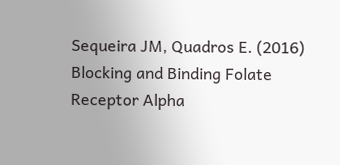Sequeira JM, Quadros E. (2016) Blocking and Binding Folate Receptor Alpha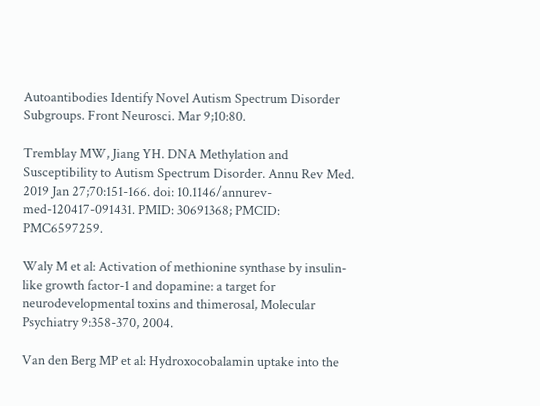Autoantibodies Identify Novel Autism Spectrum Disorder Subgroups. Front Neurosci. Mar 9;10:80.

Tremblay MW, Jiang YH. DNA Methylation and Susceptibility to Autism Spectrum Disorder. Annu Rev Med. 2019 Jan 27;70:151-166. doi: 10.1146/annurev-med-120417-091431. PMID: 30691368; PMCID: PMC6597259.

Waly M et al: Activation of methionine synthase by insulin-like growth factor-1 and dopamine: a target for neurodevelopmental toxins and thimerosal, Molecular Psychiatry 9:358-370, 2004.

Van den Berg MP et al: Hydroxocobalamin uptake into the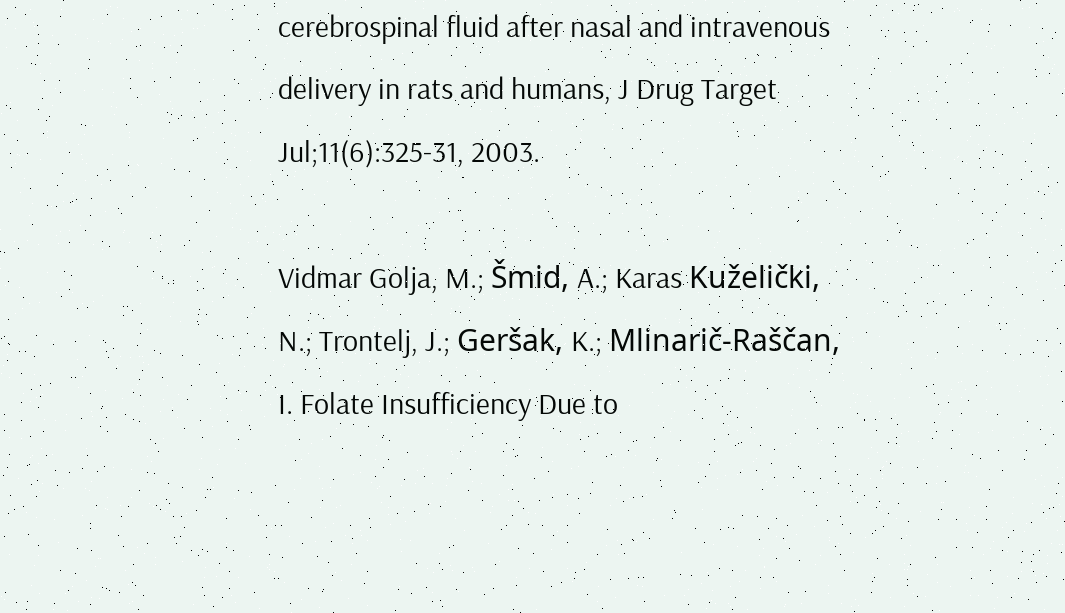cerebrospinal fluid after nasal and intravenous delivery in rats and humans, J Drug Target Jul;11(6):325-31, 2003.

Vidmar Golja, M.; Šmid, A.; Karas Kuželički, N.; Trontelj, J.; Geršak, K.; Mlinarič-Raščan, I. Folate Insufficiency Due to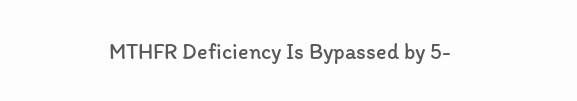MTHFR Deficiency Is Bypassed by 5-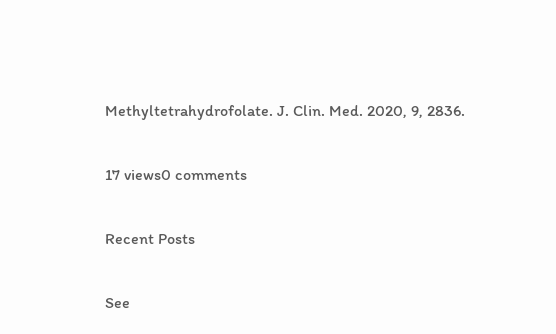Methyltetrahydrofolate. J. Clin. Med. 2020, 9, 2836.

17 views0 comments

Recent Posts

See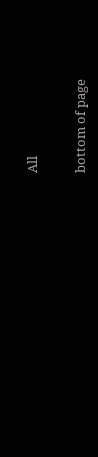All


bottom of page